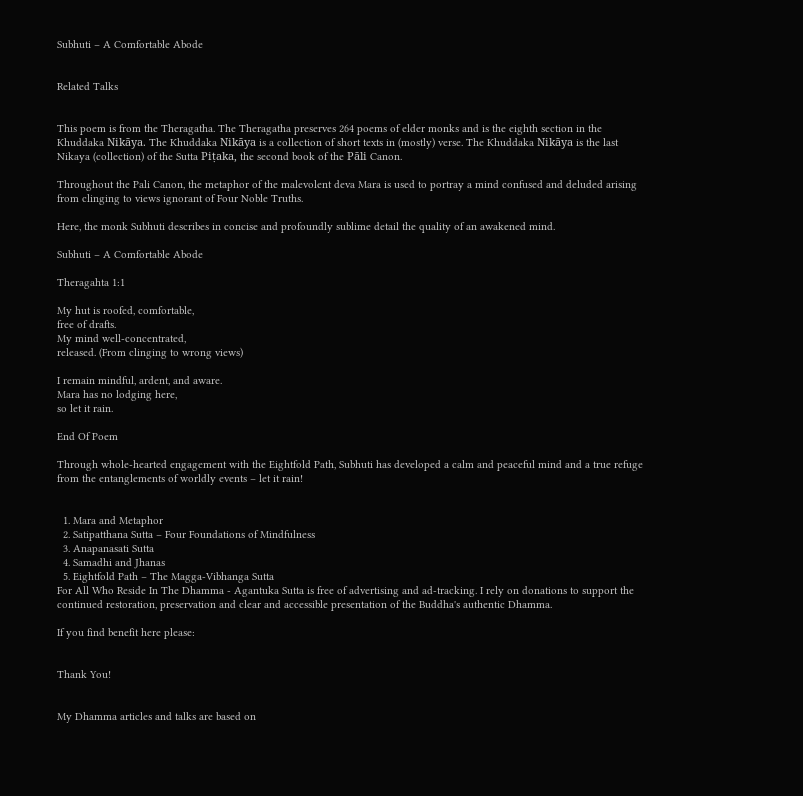Subhuti – A Comfortable Abode


Related Talks


This poem is from the Theragatha. The Theragatha preserves 264 poems of elder monks and is the eighth section in the Khuddaka Nikāya. The Khuddaka Nikāya is a collection of short texts in (mostly) verse. The Khuddaka Nikāya is the last Nikaya (collection) of the Sutta Piṭaka, the second book of the Pāli Canon.

Throughout the Pali Canon, the metaphor of the malevolent deva Mara is used to portray a mind confused and deluded arising from clinging to views ignorant of Four Noble Truths.

Here, the monk Subhuti describes in concise and profoundly sublime detail the quality of an awakened mind.

Subhuti – A Comfortable Abode

Theragahta 1:1

My hut is roofed, comfortable,
free of drafts.
My mind well-concentrated,
released. (From clinging to wrong views)

I remain mindful, ardent, and aware.
Mara has no lodging here,
so let it rain.

End Of Poem

Through whole-hearted engagement with the Eightfold Path, Subhuti has developed a calm and peaceful mind and a true refuge from the entanglements of worldly events – let it rain!


  1. Mara and Metaphor
  2. Satipatthana Sutta – Four Foundations of Mindfulness
  3. Anapanasati Sutta
  4. Samadhi and Jhanas
  5. Eightfold Path – The Magga-Vibhanga Sutta
For All Who Reside In The Dhamma - Agantuka Sutta is free of advertising and ad-tracking. I rely on donations to support the continued restoration, preservation and clear and accessible presentation of the Buddha's authentic Dhamma.

If you find benefit here please:


Thank You!


My Dhamma articles and talks are based on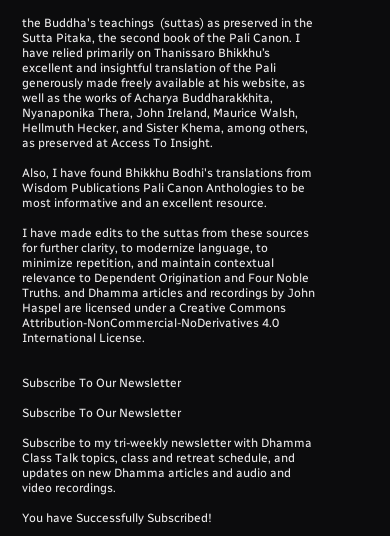the Buddha's teachings  (suttas) as preserved in the Sutta Pitaka, the second book of the Pali Canon. I have relied primarily on Thanissaro Bhikkhu’s excellent and insightful translation of the Pali generously made freely available at his website, as well as the works of Acharya Buddharakkhita, Nyanaponika Thera, John Ireland, Maurice Walsh, Hellmuth Hecker, and Sister Khema, among others, as preserved at Access To Insight.

Also, I have found Bhikkhu Bodhi's translations from Wisdom Publications Pali Canon Anthologies to be most informative and an excellent resource.

I have made edits to the suttas from these sources for further clarity, to modernize language, to minimize repetition, and maintain contextual relevance to Dependent Origination and Four Noble Truths. and Dhamma articles and recordings by John Haspel are licensed under a Creative Commons Attribution-NonCommercial-NoDerivatives 4.0 International License.


Subscribe To Our Newsletter

Subscribe To Our Newsletter

Subscribe to my tri-weekly newsletter with Dhamma Class Talk topics, class and retreat schedule, and updates on new Dhamma articles and audio and video recordings.

You have Successfully Subscribed!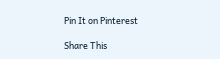Pin It on Pinterest

Share This